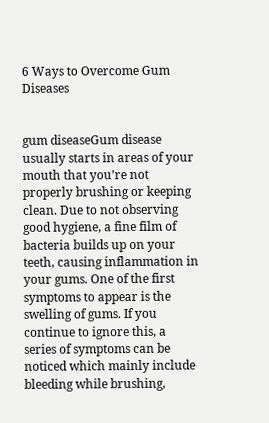6 Ways to Overcome Gum Diseases


gum diseaseGum disease usually starts in areas of your mouth that you’re not properly brushing or keeping clean. Due to not observing good hygiene, a fine film of bacteria builds up on your teeth, causing inflammation in your gums. One of the first symptoms to appear is the swelling of gums. If you continue to ignore this, a series of symptoms can be noticed which mainly include bleeding while brushing,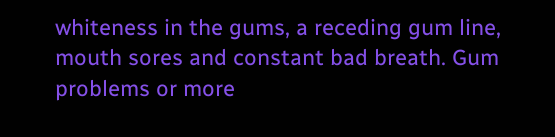whiteness in the gums, a receding gum line, mouth sores and constant bad breath. Gum problems or more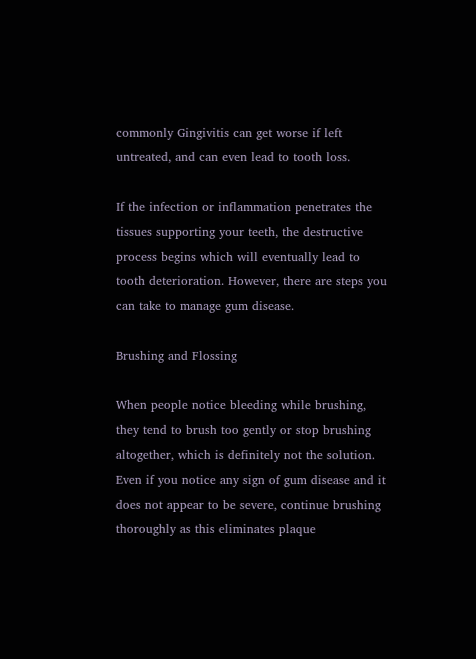commonly Gingivitis can get worse if left untreated, and can even lead to tooth loss.

If the infection or inflammation penetrates the tissues supporting your teeth, the destructive process begins which will eventually lead to tooth deterioration. However, there are steps you can take to manage gum disease.

Brushing and Flossing

When people notice bleeding while brushing, they tend to brush too gently or stop brushing altogether, which is definitely not the solution. Even if you notice any sign of gum disease and it does not appear to be severe, continue brushing thoroughly as this eliminates plaque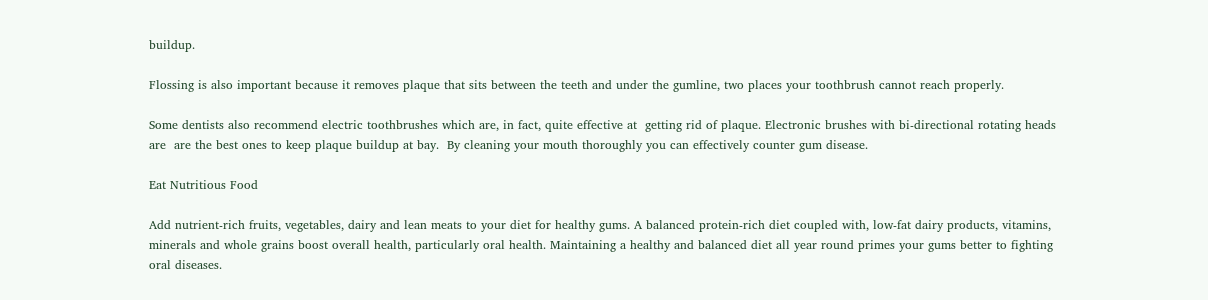buildup.

Flossing is also important because it removes plaque that sits between the teeth and under the gumline, two places your toothbrush cannot reach properly.

Some dentists also recommend electric toothbrushes which are, in fact, quite effective at  getting rid of plaque. Electronic brushes with bi-directional rotating heads are  are the best ones to keep plaque buildup at bay.  By cleaning your mouth thoroughly you can effectively counter gum disease.

Eat Nutritious Food

Add nutrient-rich fruits, vegetables, dairy and lean meats to your diet for healthy gums. A balanced protein-rich diet coupled with, low-fat dairy products, vitamins, minerals and whole grains boost overall health, particularly oral health. Maintaining a healthy and balanced diet all year round primes your gums better to fighting oral diseases.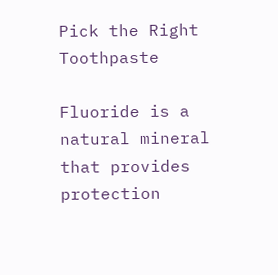Pick the Right Toothpaste

Fluoride is a natural mineral that provides protection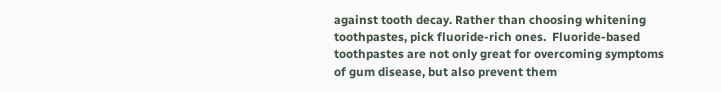against tooth decay. Rather than choosing whitening toothpastes, pick fluoride-rich ones.  Fluoride-based toothpastes are not only great for overcoming symptoms of gum disease, but also prevent them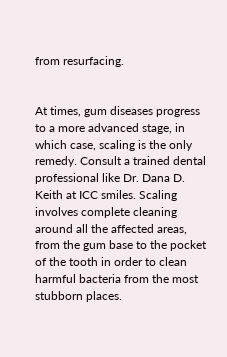from resurfacing.


At times, gum diseases progress to a more advanced stage, in which case, scaling is the only remedy. Consult a trained dental professional like Dr. Dana D. Keith at ICC smiles. Scaling involves complete cleaning around all the affected areas, from the gum base to the pocket of the tooth in order to clean harmful bacteria from the most stubborn places.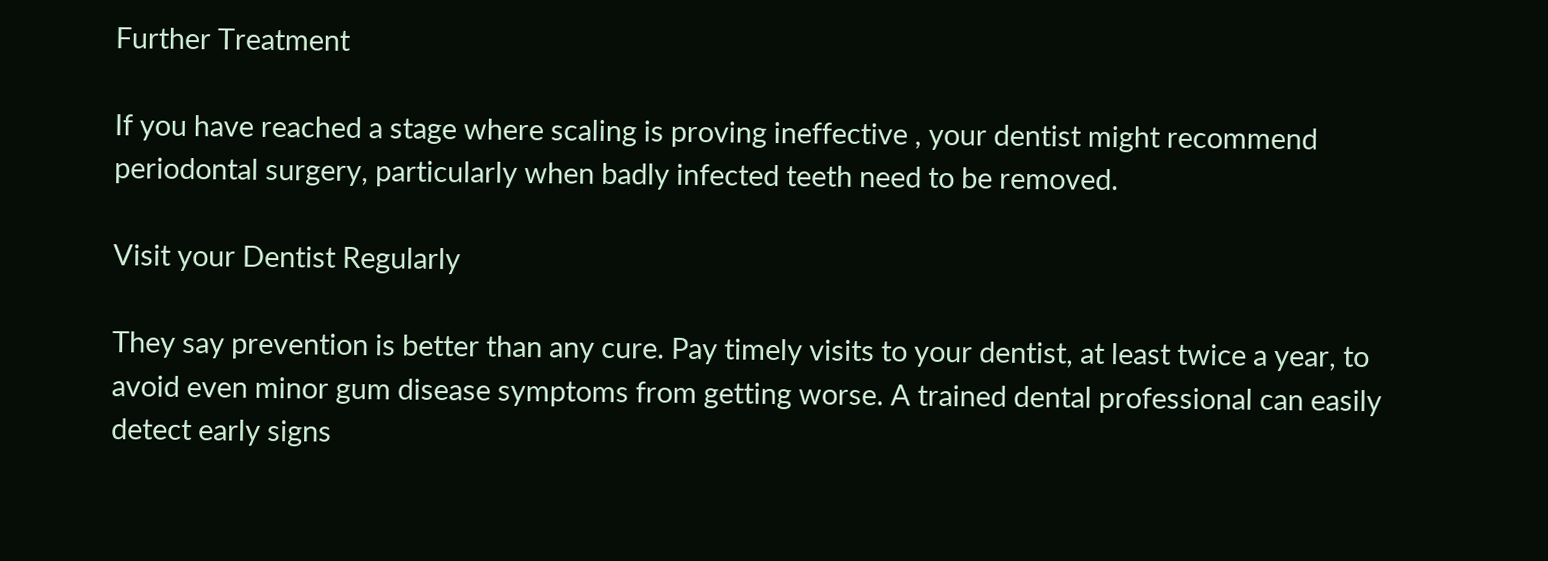Further Treatment

If you have reached a stage where scaling is proving ineffective , your dentist might recommend periodontal surgery, particularly when badly infected teeth need to be removed.

Visit your Dentist Regularly

They say prevention is better than any cure. Pay timely visits to your dentist, at least twice a year, to avoid even minor gum disease symptoms from getting worse. A trained dental professional can easily detect early signs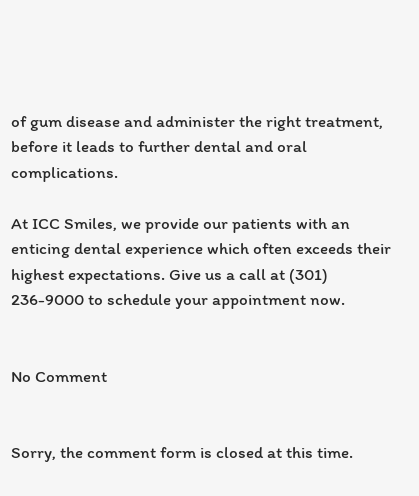of gum disease and administer the right treatment, before it leads to further dental and oral complications.

At ICC Smiles, we provide our patients with an enticing dental experience which often exceeds their highest expectations. Give us a call at (301) 236-9000 to schedule your appointment now.


No Comment


Sorry, the comment form is closed at this time.